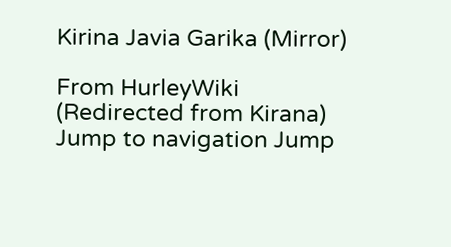Kirina Javia Garika (Mirror)

From HurleyWiki
(Redirected from Kirana)
Jump to navigation Jump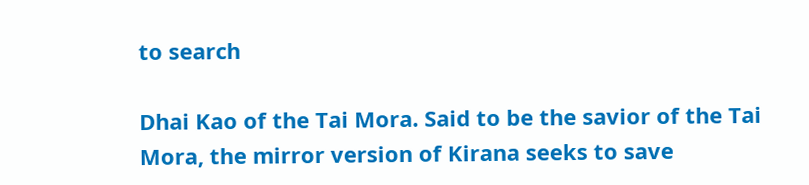to search

Dhai Kao of the Tai Mora. Said to be the savior of the Tai Mora, the mirror version of Kirana seeks to save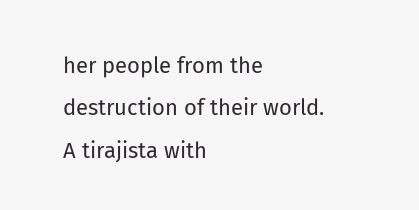her people from the destruction of their world. A tirajista with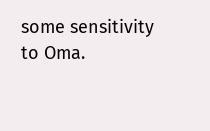some sensitivity to Oma.